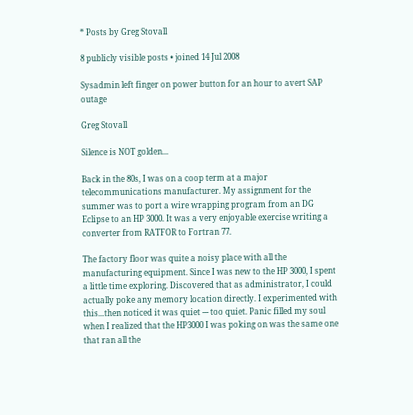* Posts by Greg Stovall

8 publicly visible posts • joined 14 Jul 2008

Sysadmin left finger on power button for an hour to avert SAP outage

Greg Stovall

Silence is NOT golden...

Back in the 80s, I was on a coop term at a major telecommunications manufacturer. My assignment for the summer was to port a wire wrapping program from an DG Eclipse to an HP 3000. It was a very enjoyable exercise writing a converter from RATFOR to Fortran 77.

The factory floor was quite a noisy place with all the manufacturing equipment. Since I was new to the HP 3000, I spent a little time exploring. Discovered that as administrator, I could actually poke any memory location directly. I experimented with this...then noticed it was quiet --- too quiet. Panic filled my soul when I realized that the HP3000 I was poking on was the same one that ran all the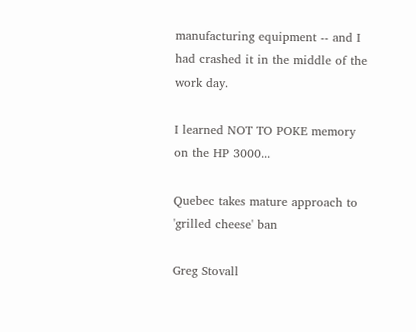manufacturing equipment -- and I had crashed it in the middle of the work day.

I learned NOT TO POKE memory on the HP 3000...

Quebec takes mature approach to 'grilled cheese' ban

Greg Stovall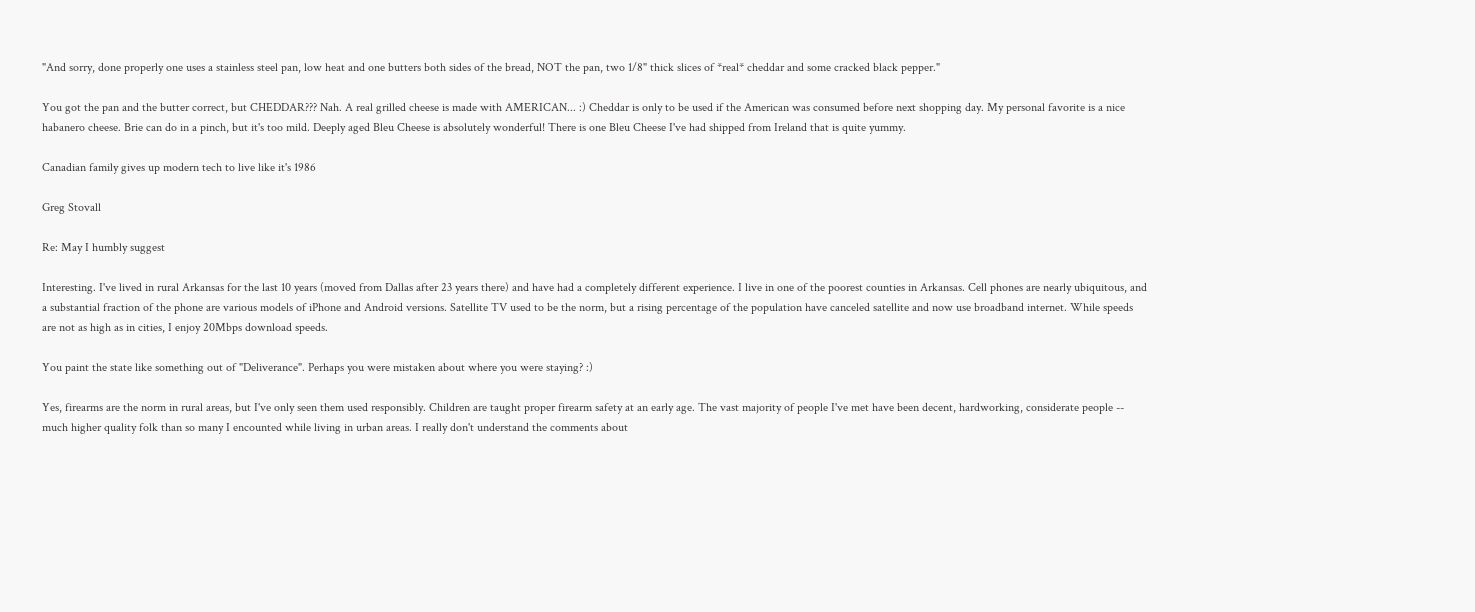"And sorry, done properly one uses a stainless steel pan, low heat and one butters both sides of the bread, NOT the pan, two 1/8" thick slices of *real* cheddar and some cracked black pepper."

You got the pan and the butter correct, but CHEDDAR??? Nah. A real grilled cheese is made with AMERICAN... :) Cheddar is only to be used if the American was consumed before next shopping day. My personal favorite is a nice habanero cheese. Brie can do in a pinch, but it's too mild. Deeply aged Bleu Cheese is absolutely wonderful! There is one Bleu Cheese I've had shipped from Ireland that is quite yummy.

Canadian family gives up modern tech to live like it's 1986

Greg Stovall

Re: May I humbly suggest

Interesting. I've lived in rural Arkansas for the last 10 years (moved from Dallas after 23 years there) and have had a completely different experience. I live in one of the poorest counties in Arkansas. Cell phones are nearly ubiquitous, and a substantial fraction of the phone are various models of iPhone and Android versions. Satellite TV used to be the norm, but a rising percentage of the population have canceled satellite and now use broadband internet. While speeds are not as high as in cities, I enjoy 20Mbps download speeds.

You paint the state like something out of "Deliverance". Perhaps you were mistaken about where you were staying? :)

Yes, firearms are the norm in rural areas, but I've only seen them used responsibly. Children are taught proper firearm safety at an early age. The vast majority of people I've met have been decent, hardworking, considerate people -- much higher quality folk than so many I encounted while living in urban areas. I really don't understand the comments about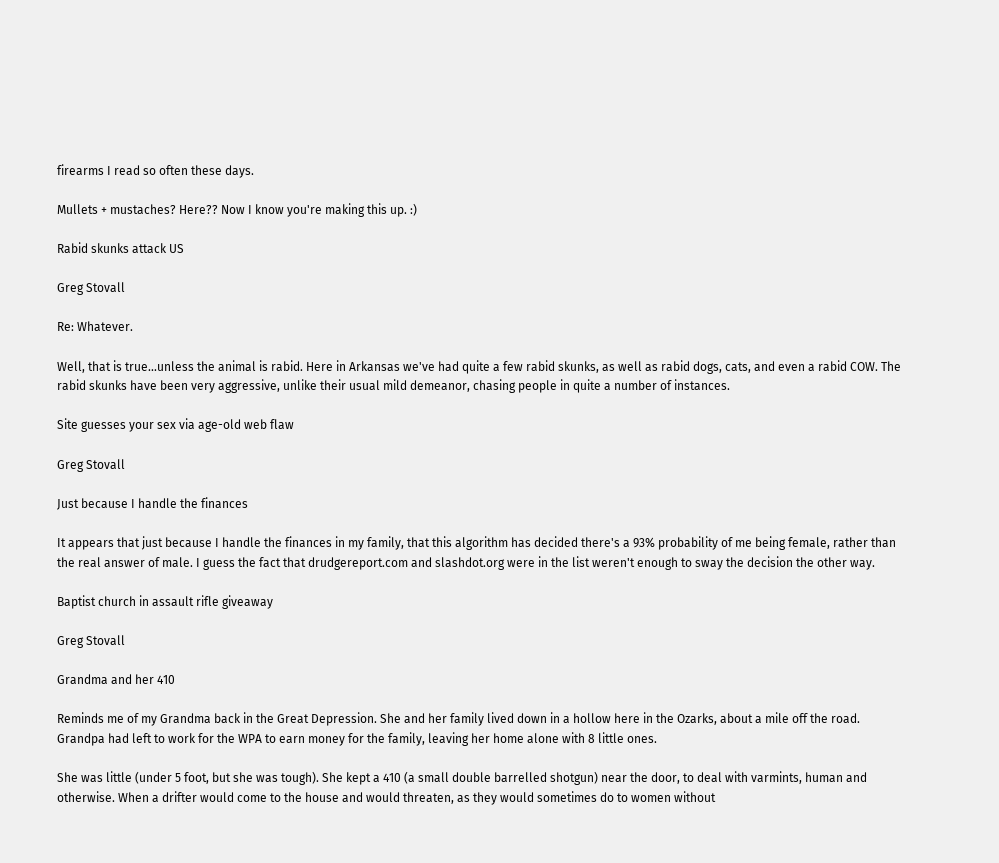firearms I read so often these days.

Mullets + mustaches? Here?? Now I know you're making this up. :)

Rabid skunks attack US

Greg Stovall

Re: Whatever.

Well, that is true...unless the animal is rabid. Here in Arkansas we've had quite a few rabid skunks, as well as rabid dogs, cats, and even a rabid COW. The rabid skunks have been very aggressive, unlike their usual mild demeanor, chasing people in quite a number of instances.

Site guesses your sex via age-old web flaw

Greg Stovall

Just because I handle the finances

It appears that just because I handle the finances in my family, that this algorithm has decided there's a 93% probability of me being female, rather than the real answer of male. I guess the fact that drudgereport.com and slashdot.org were in the list weren't enough to sway the decision the other way.

Baptist church in assault rifle giveaway

Greg Stovall

Grandma and her 410

Reminds me of my Grandma back in the Great Depression. She and her family lived down in a hollow here in the Ozarks, about a mile off the road. Grandpa had left to work for the WPA to earn money for the family, leaving her home alone with 8 little ones.

She was little (under 5 foot, but she was tough). She kept a 410 (a small double barrelled shotgun) near the door, to deal with varmints, human and otherwise. When a drifter would come to the house and would threaten, as they would sometimes do to women without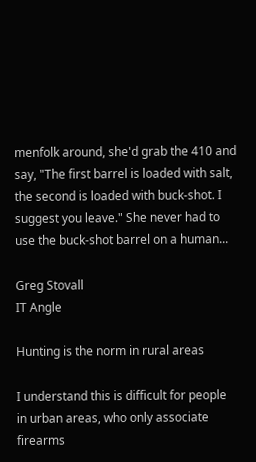menfolk around, she'd grab the 410 and say, "The first barrel is loaded with salt, the second is loaded with buck-shot. I suggest you leave." She never had to use the buck-shot barrel on a human...

Greg Stovall
IT Angle

Hunting is the norm in rural areas

I understand this is difficult for people in urban areas, who only associate firearms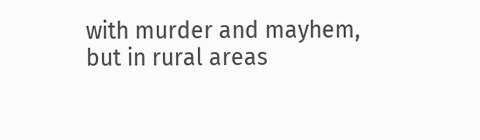with murder and mayhem, but in rural areas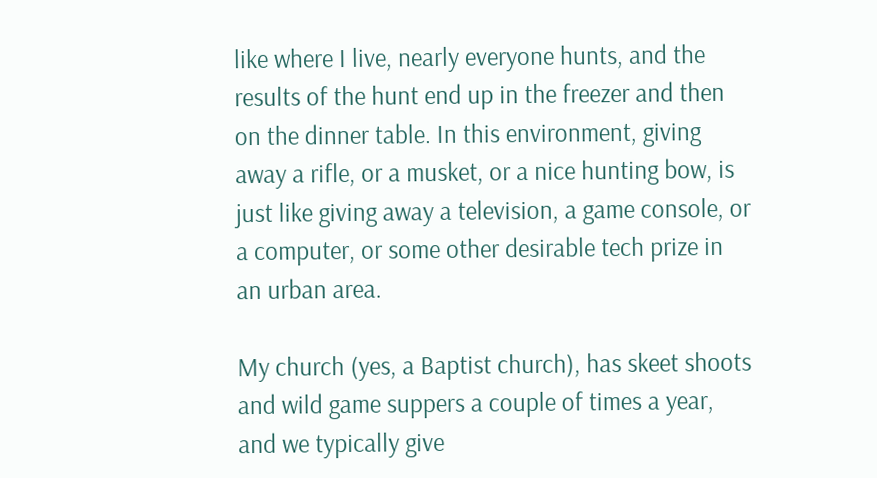like where I live, nearly everyone hunts, and the results of the hunt end up in the freezer and then on the dinner table. In this environment, giving away a rifle, or a musket, or a nice hunting bow, is just like giving away a television, a game console, or a computer, or some other desirable tech prize in an urban area.

My church (yes, a Baptist church), has skeet shoots and wild game suppers a couple of times a year, and we typically give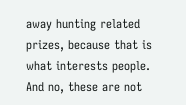away hunting related prizes, because that is what interests people. And no, these are not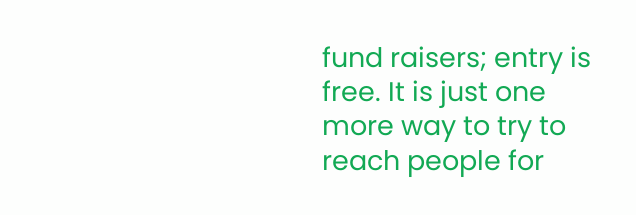fund raisers; entry is free. It is just one more way to try to reach people for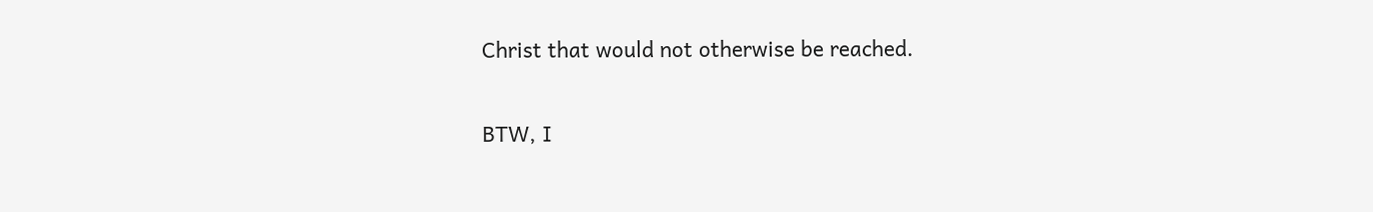Christ that would not otherwise be reached.

BTW, I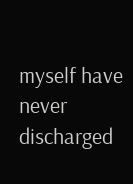myself have never discharged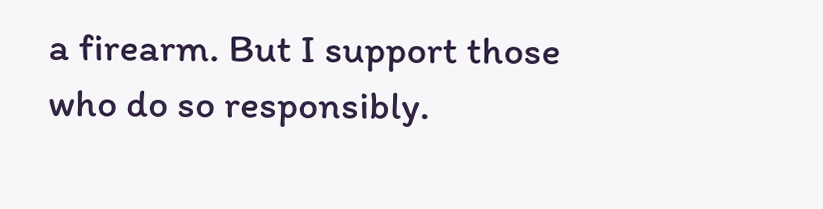a firearm. But I support those who do so responsibly.